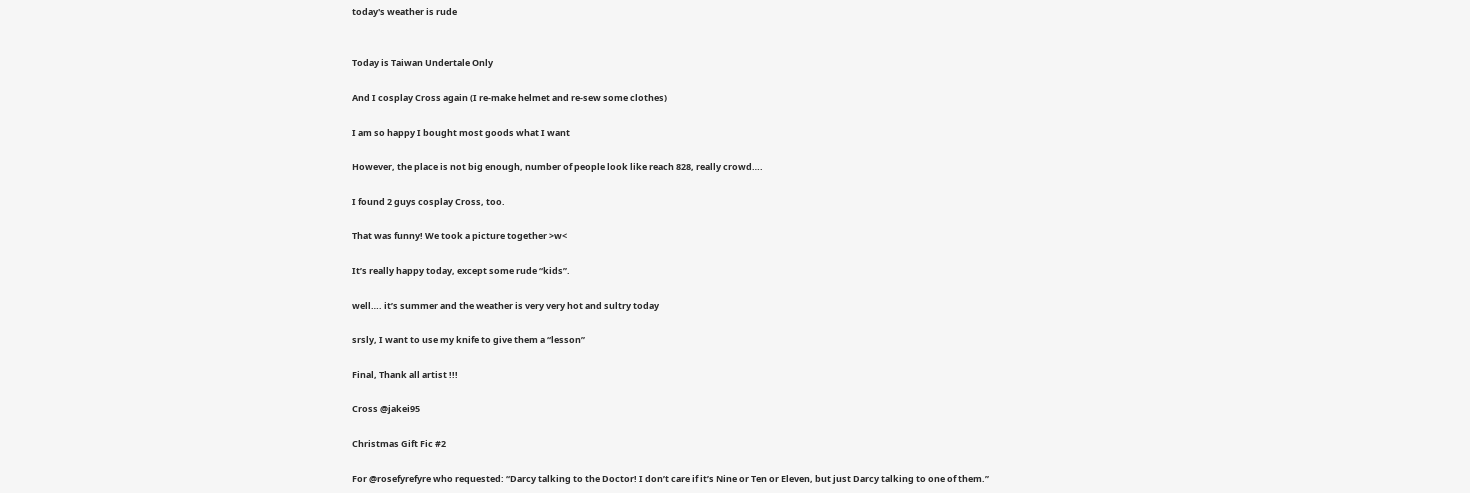today's weather is rude


Today is Taiwan Undertale Only

And I cosplay Cross again (I re-make helmet and re-sew some clothes)

I am so happy I bought most goods what I want

However, the place is not big enough, number of people look like reach 828, really crowd….

I found 2 guys cosplay Cross, too.

That was funny! We took a picture together >w<

It’s really happy today, except some rude “kids”.

well…. it’s summer and the weather is very very hot and sultry today

srsly, I want to use my knife to give them a “lesson”

Final, Thank all artist !!!

Cross @jakei95

Christmas Gift Fic #2

For @rosefyrefyre who requested: “Darcy talking to the Doctor! I don’t care if it’s Nine or Ten or Eleven, but just Darcy talking to one of them.”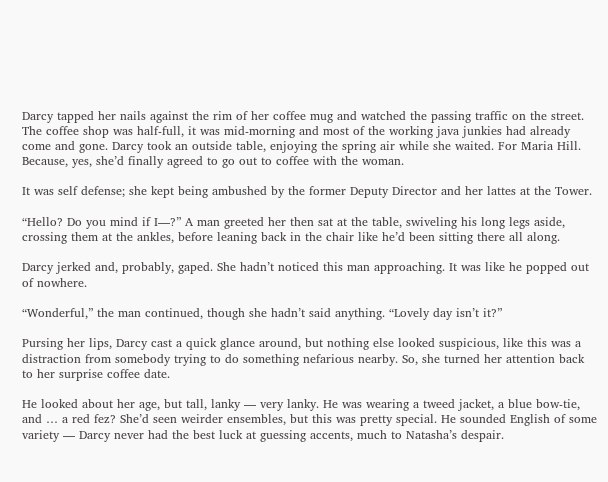Darcy tapped her nails against the rim of her coffee mug and watched the passing traffic on the street. The coffee shop was half-full, it was mid-morning and most of the working java junkies had already come and gone. Darcy took an outside table, enjoying the spring air while she waited. For Maria Hill. Because, yes, she’d finally agreed to go out to coffee with the woman.

It was self defense; she kept being ambushed by the former Deputy Director and her lattes at the Tower.

“Hello? Do you mind if I—?” A man greeted her then sat at the table, swiveling his long legs aside, crossing them at the ankles, before leaning back in the chair like he’d been sitting there all along.

Darcy jerked and, probably, gaped. She hadn’t noticed this man approaching. It was like he popped out of nowhere.

“Wonderful,” the man continued, though she hadn’t said anything. “Lovely day isn’t it?”

Pursing her lips, Darcy cast a quick glance around, but nothing else looked suspicious, like this was a distraction from somebody trying to do something nefarious nearby. So, she turned her attention back to her surprise coffee date.

He looked about her age, but tall, lanky — very lanky. He was wearing a tweed jacket, a blue bow-tie, and … a red fez? She’d seen weirder ensembles, but this was pretty special. He sounded English of some variety — Darcy never had the best luck at guessing accents, much to Natasha’s despair.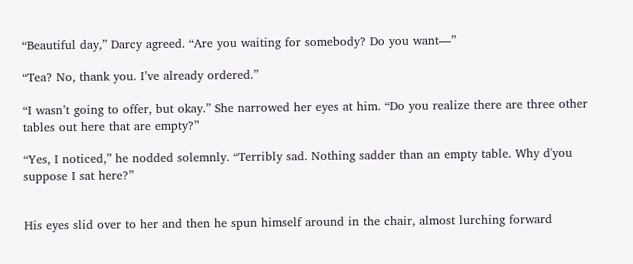“Beautiful day,” Darcy agreed. “Are you waiting for somebody? Do you want—”

“Tea? No, thank you. I’ve already ordered.”

“I wasn’t going to offer, but okay.” She narrowed her eyes at him. “Do you realize there are three other tables out here that are empty?”

“Yes, I noticed,” he nodded solemnly. “Terribly sad. Nothing sadder than an empty table. Why d'you suppose I sat here?”


His eyes slid over to her and then he spun himself around in the chair, almost lurching forward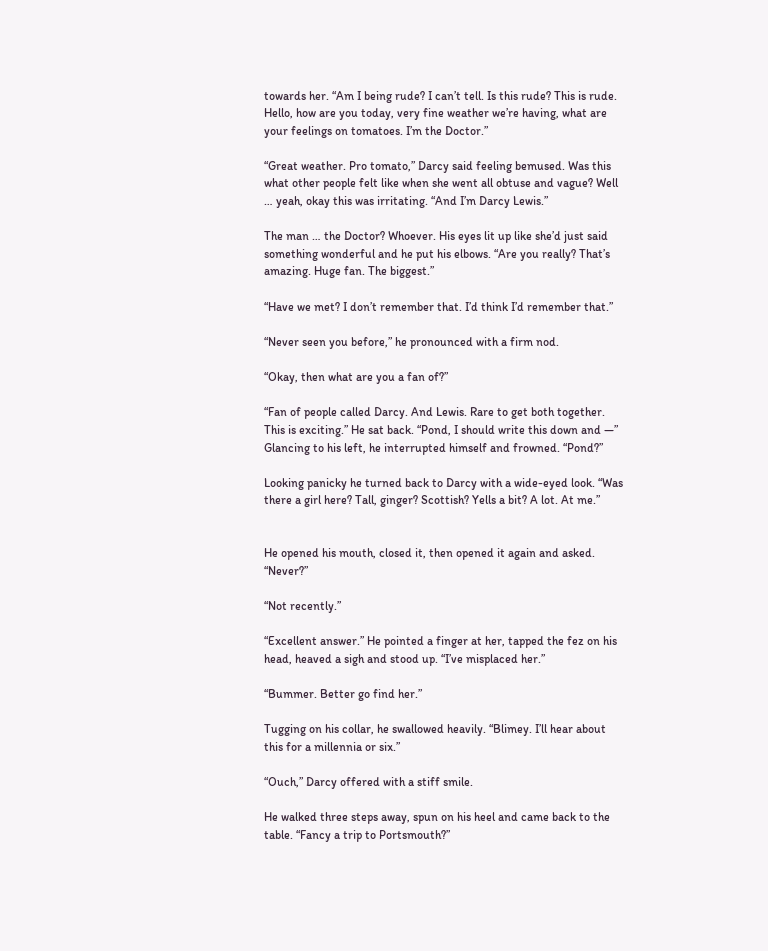towards her. “Am I being rude? I can’t tell. Is this rude? This is rude. Hello, how are you today, very fine weather we’re having, what are your feelings on tomatoes. I’m the Doctor.”

“Great weather. Pro tomato,” Darcy said feeling bemused. Was this what other people felt like when she went all obtuse and vague? Well … yeah, okay this was irritating. “And I’m Darcy Lewis.”

The man … the Doctor? Whoever. His eyes lit up like she’d just said something wonderful and he put his elbows. “Are you really? That’s amazing. Huge fan. The biggest.”

“Have we met? I don’t remember that. I’d think I’d remember that.”

“Never seen you before,” he pronounced with a firm nod.

“Okay, then what are you a fan of?”

“Fan of people called Darcy. And Lewis. Rare to get both together. This is exciting.” He sat back. “Pond, I should write this down and —” Glancing to his left, he interrupted himself and frowned. “Pond?”

Looking panicky he turned back to Darcy with a wide-eyed look. “Was there a girl here? Tall, ginger? Scottish? Yells a bit? A lot. At me.”


He opened his mouth, closed it, then opened it again and asked. “Never?”

“Not recently.”

“Excellent answer.” He pointed a finger at her, tapped the fez on his head, heaved a sigh and stood up. “I’ve misplaced her.”

“Bummer. Better go find her.”

Tugging on his collar, he swallowed heavily. “Blimey. I’ll hear about this for a millennia or six.”

“Ouch,” Darcy offered with a stiff smile.

He walked three steps away, spun on his heel and came back to the table. “Fancy a trip to Portsmouth?”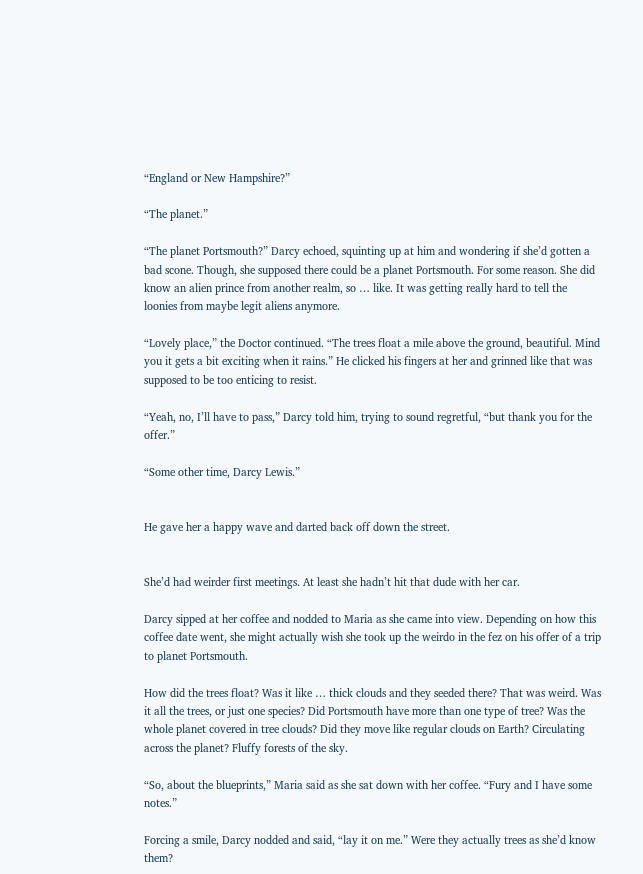“England or New Hampshire?”

“The planet.”

“The planet Portsmouth?” Darcy echoed, squinting up at him and wondering if she’d gotten a bad scone. Though, she supposed there could be a planet Portsmouth. For some reason. She did know an alien prince from another realm, so … like. It was getting really hard to tell the loonies from maybe legit aliens anymore.

“Lovely place,” the Doctor continued. “The trees float a mile above the ground, beautiful. Mind you it gets a bit exciting when it rains.” He clicked his fingers at her and grinned like that was supposed to be too enticing to resist.

“Yeah, no, I’ll have to pass,” Darcy told him, trying to sound regretful, “but thank you for the offer.”

“Some other time, Darcy Lewis.”


He gave her a happy wave and darted back off down the street.


She’d had weirder first meetings. At least she hadn’t hit that dude with her car.

Darcy sipped at her coffee and nodded to Maria as she came into view. Depending on how this coffee date went, she might actually wish she took up the weirdo in the fez on his offer of a trip to planet Portsmouth.

How did the trees float? Was it like … thick clouds and they seeded there? That was weird. Was it all the trees, or just one species? Did Portsmouth have more than one type of tree? Was the whole planet covered in tree clouds? Did they move like regular clouds on Earth? Circulating across the planet? Fluffy forests of the sky.

“So, about the blueprints,” Maria said as she sat down with her coffee. “Fury and I have some notes.”

Forcing a smile, Darcy nodded and said, “lay it on me.” Were they actually trees as she’d know them?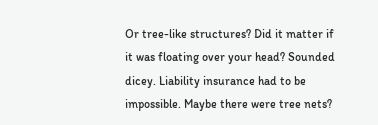Or tree-like structures? Did it matter if it was floating over your head? Sounded dicey. Liability insurance had to be impossible. Maybe there were tree nets?